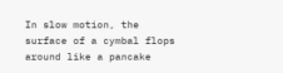In slow motion, the surface of a cymbal flops around like a pancake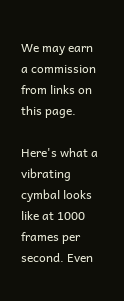We may earn a commission from links on this page.

Here's what a vibrating cymbal looks like at 1000 frames per second. Even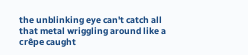the unblinking eye can't catch all that metal wriggling around like a crêpe caught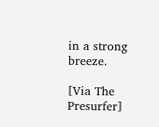in a strong breeze.

[Via The Presurfer]